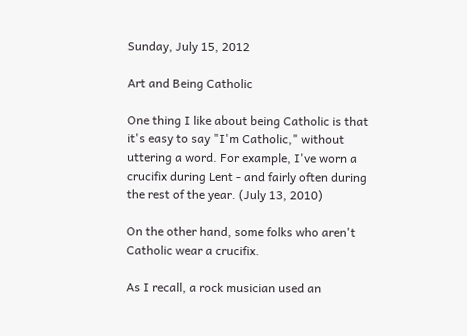Sunday, July 15, 2012

Art and Being Catholic

One thing I like about being Catholic is that it's easy to say "I'm Catholic," without uttering a word. For example, I've worn a crucifix during Lent - and fairly often during the rest of the year. (July 13, 2010)

On the other hand, some folks who aren't Catholic wear a crucifix.

As I recall, a rock musician used an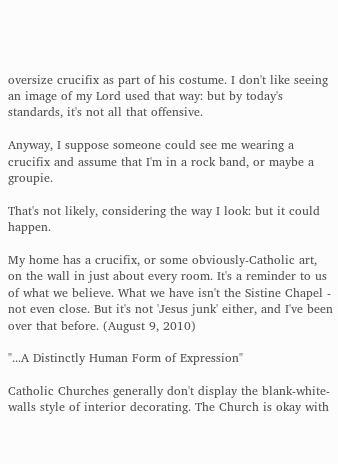oversize crucifix as part of his costume. I don't like seeing an image of my Lord used that way: but by today's standards, it's not all that offensive.

Anyway, I suppose someone could see me wearing a crucifix and assume that I'm in a rock band, or maybe a groupie.

That's not likely, considering the way I look: but it could happen.

My home has a crucifix, or some obviously-Catholic art, on the wall in just about every room. It's a reminder to us of what we believe. What we have isn't the Sistine Chapel - not even close. But it's not 'Jesus junk' either, and I've been over that before. (August 9, 2010)

"...A Distinctly Human Form of Expression"

Catholic Churches generally don't display the blank-white-walls style of interior decorating. The Church is okay with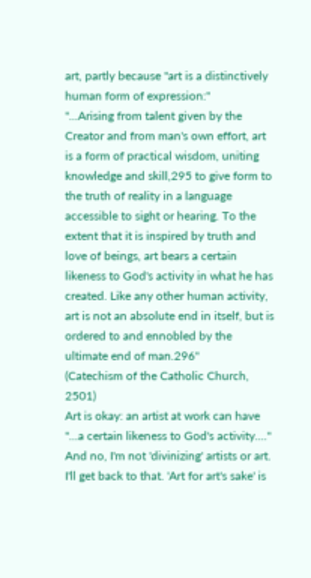art, partly because "art is a distinctively human form of expression:"
"...Arising from talent given by the Creator and from man's own effort, art is a form of practical wisdom, uniting knowledge and skill,295 to give form to the truth of reality in a language accessible to sight or hearing. To the extent that it is inspired by truth and love of beings, art bears a certain likeness to God's activity in what he has created. Like any other human activity, art is not an absolute end in itself, but is ordered to and ennobled by the ultimate end of man.296"
(Catechism of the Catholic Church, 2501)
Art is okay: an artist at work can have "...a certain likeness to God's activity...." And no, I'm not 'divinizing' artists or art. I'll get back to that. 'Art for art's sake' is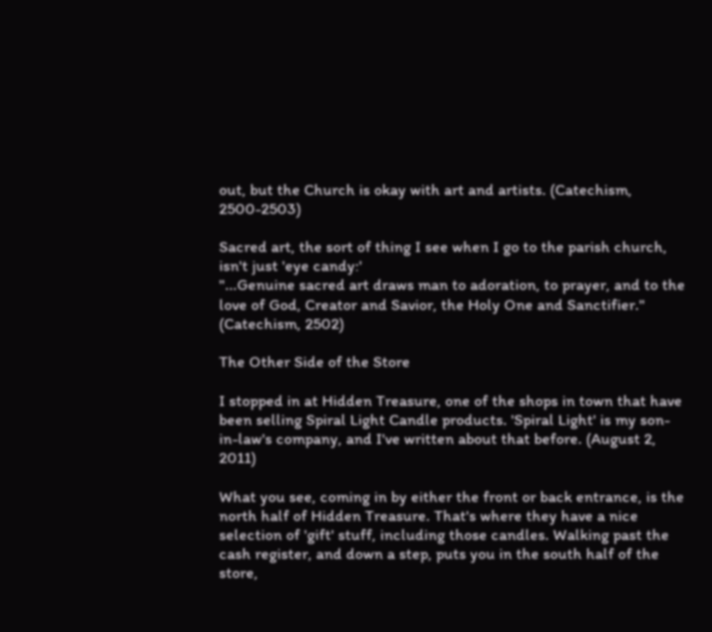out, but the Church is okay with art and artists. (Catechism, 2500-2503)

Sacred art, the sort of thing I see when I go to the parish church, isn't just 'eye candy:'
"...Genuine sacred art draws man to adoration, to prayer, and to the love of God, Creator and Savior, the Holy One and Sanctifier."
(Catechism, 2502)

The Other Side of the Store

I stopped in at Hidden Treasure, one of the shops in town that have been selling Spiral Light Candle products. 'Spiral Light' is my son-in-law's company, and I've written about that before. (August 2, 2011)

What you see, coming in by either the front or back entrance, is the north half of Hidden Treasure. That's where they have a nice selection of 'gift' stuff, including those candles. Walking past the cash register, and down a step, puts you in the south half of the store,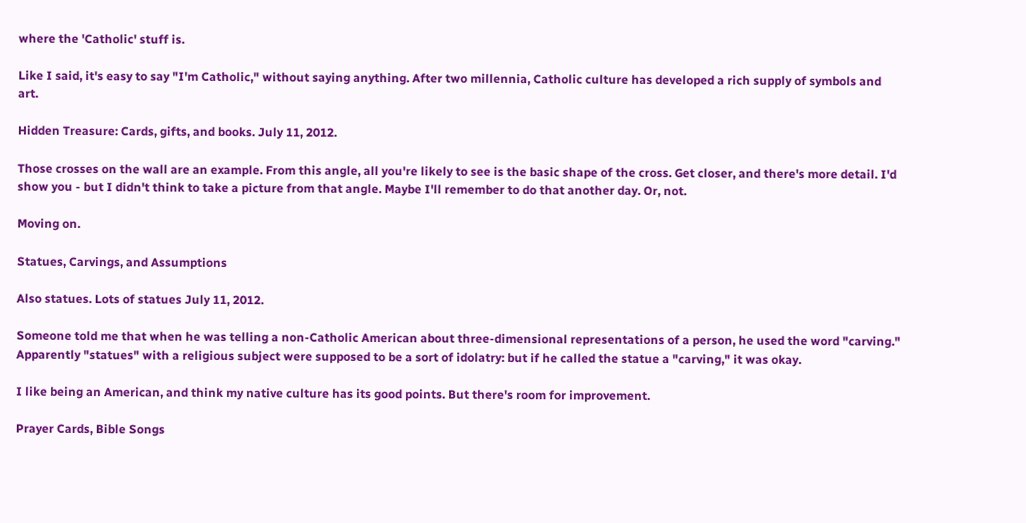where the 'Catholic' stuff is.

Like I said, it's easy to say "I'm Catholic," without saying anything. After two millennia, Catholic culture has developed a rich supply of symbols and art.

Hidden Treasure: Cards, gifts, and books. July 11, 2012.

Those crosses on the wall are an example. From this angle, all you're likely to see is the basic shape of the cross. Get closer, and there's more detail. I'd show you - but I didn't think to take a picture from that angle. Maybe I'll remember to do that another day. Or, not.

Moving on.

Statues, Carvings, and Assumptions

Also statues. Lots of statues July 11, 2012.

Someone told me that when he was telling a non-Catholic American about three-dimensional representations of a person, he used the word "carving." Apparently "statues" with a religious subject were supposed to be a sort of idolatry: but if he called the statue a "carving," it was okay.

I like being an American, and think my native culture has its good points. But there's room for improvement.

Prayer Cards, Bible Songs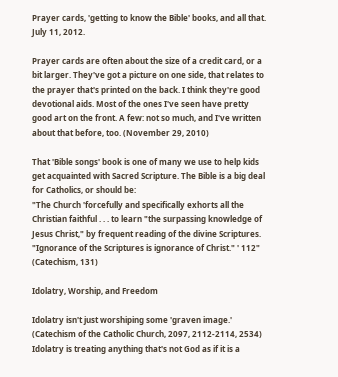Prayer cards, 'getting to know the Bible' books, and all that. July 11, 2012.

Prayer cards are often about the size of a credit card, or a bit larger. They've got a picture on one side, that relates to the prayer that's printed on the back. I think they're good devotional aids. Most of the ones I've seen have pretty good art on the front. A few: not so much, and I've written about that before, too. (November 29, 2010)

That 'Bible songs' book is one of many we use to help kids get acquainted with Sacred Scripture. The Bible is a big deal for Catholics, or should be:
"The Church 'forcefully and specifically exhorts all the Christian faithful . . . to learn "the surpassing knowledge of Jesus Christ," by frequent reading of the divine Scriptures. "Ignorance of the Scriptures is ignorance of Christ." ' 112"
(Catechism, 131)

Idolatry, Worship, and Freedom

Idolatry isn't just worshiping some 'graven image.' (Catechism of the Catholic Church, 2097, 2112-2114, 2534) Idolatry is treating anything that's not God as if it is a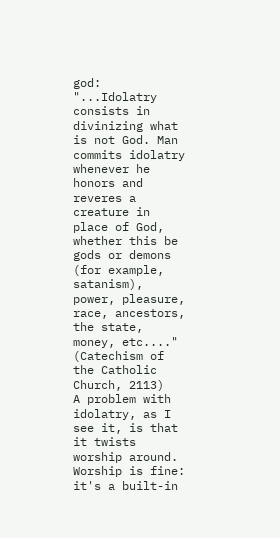god:
"...Idolatry consists in divinizing what is not God. Man commits idolatry whenever he honors and reveres a creature in place of God, whether this be gods or demons (for example, satanism), power, pleasure, race, ancestors, the state, money, etc...."
(Catechism of the Catholic Church, 2113)
A problem with idolatry, as I see it, is that it twists worship around. Worship is fine: it's a built-in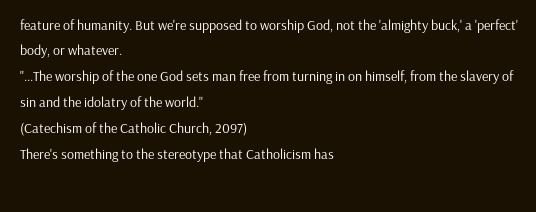feature of humanity. But we're supposed to worship God, not the 'almighty buck,' a 'perfect' body, or whatever.
"...The worship of the one God sets man free from turning in on himself, from the slavery of sin and the idolatry of the world."
(Catechism of the Catholic Church, 2097)
There's something to the stereotype that Catholicism has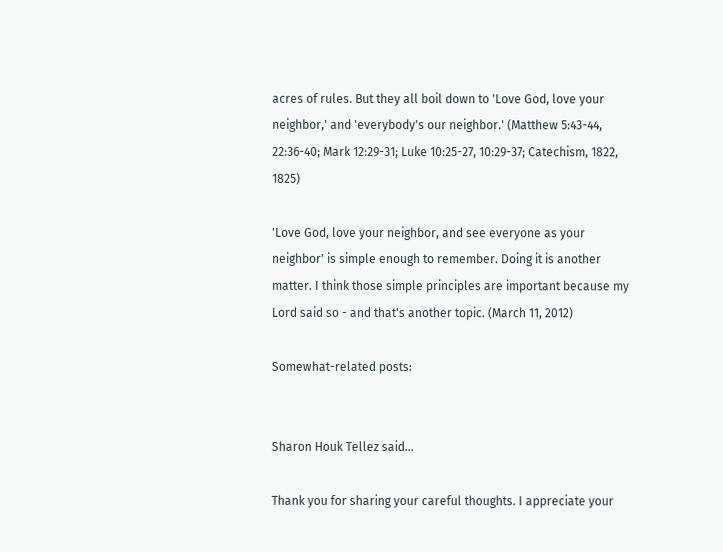acres of rules. But they all boil down to 'Love God, love your neighbor,' and 'everybody's our neighbor.' (Matthew 5:43-44, 22:36-40; Mark 12:29-31; Luke 10:25-27, 10:29-37; Catechism, 1822, 1825)

'Love God, love your neighbor, and see everyone as your neighbor' is simple enough to remember. Doing it is another matter. I think those simple principles are important because my Lord said so - and that's another topic. (March 11, 2012)

Somewhat-related posts:


Sharon Houk Tellez said...

Thank you for sharing your careful thoughts. I appreciate your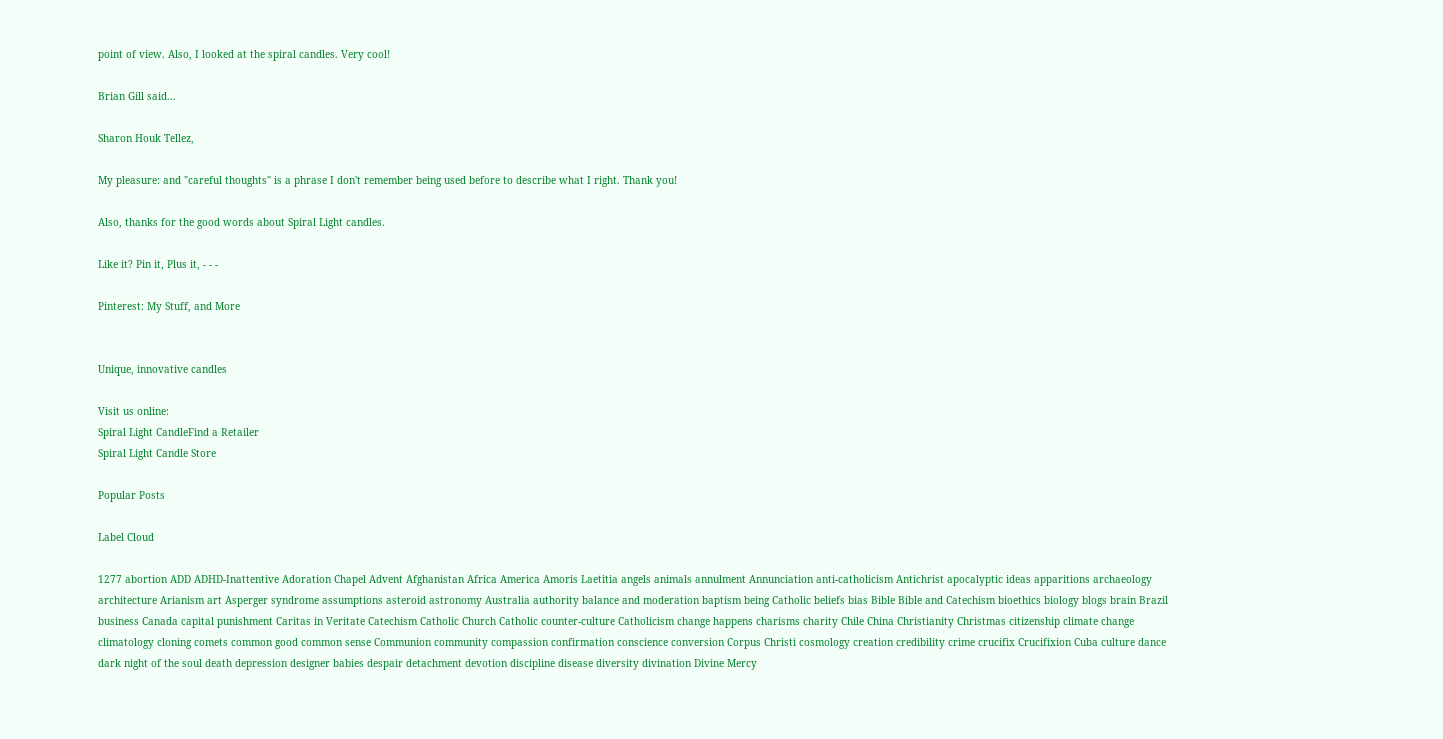point of view. Also, I looked at the spiral candles. Very cool!

Brian Gill said...

Sharon Houk Tellez,

My pleasure: and "careful thoughts" is a phrase I don't remember being used before to describe what I right. Thank you!

Also, thanks for the good words about Spiral Light candles.

Like it? Pin it, Plus it, - - -

Pinterest: My Stuff, and More


Unique, innovative candles

Visit us online:
Spiral Light CandleFind a Retailer
Spiral Light Candle Store

Popular Posts

Label Cloud

1277 abortion ADD ADHD-Inattentive Adoration Chapel Advent Afghanistan Africa America Amoris Laetitia angels animals annulment Annunciation anti-catholicism Antichrist apocalyptic ideas apparitions archaeology architecture Arianism art Asperger syndrome assumptions asteroid astronomy Australia authority balance and moderation baptism being Catholic beliefs bias Bible Bible and Catechism bioethics biology blogs brain Brazil business Canada capital punishment Caritas in Veritate Catechism Catholic Church Catholic counter-culture Catholicism change happens charisms charity Chile China Christianity Christmas citizenship climate change climatology cloning comets common good common sense Communion community compassion confirmation conscience conversion Corpus Christi cosmology creation credibility crime crucifix Crucifixion Cuba culture dance dark night of the soul death depression designer babies despair detachment devotion discipline disease diversity divination Divine Mercy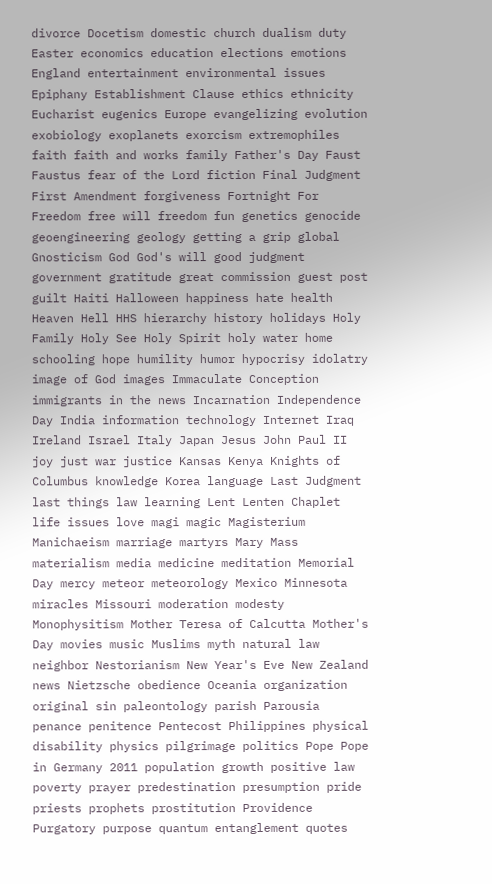divorce Docetism domestic church dualism duty Easter economics education elections emotions England entertainment environmental issues Epiphany Establishment Clause ethics ethnicity Eucharist eugenics Europe evangelizing evolution exobiology exoplanets exorcism extremophiles faith faith and works family Father's Day Faust Faustus fear of the Lord fiction Final Judgment First Amendment forgiveness Fortnight For Freedom free will freedom fun genetics genocide geoengineering geology getting a grip global Gnosticism God God's will good judgment government gratitude great commission guest post guilt Haiti Halloween happiness hate health Heaven Hell HHS hierarchy history holidays Holy Family Holy See Holy Spirit holy water home schooling hope humility humor hypocrisy idolatry image of God images Immaculate Conception immigrants in the news Incarnation Independence Day India information technology Internet Iraq Ireland Israel Italy Japan Jesus John Paul II joy just war justice Kansas Kenya Knights of Columbus knowledge Korea language Last Judgment last things law learning Lent Lenten Chaplet life issues love magi magic Magisterium Manichaeism marriage martyrs Mary Mass materialism media medicine meditation Memorial Day mercy meteor meteorology Mexico Minnesota miracles Missouri moderation modesty Monophysitism Mother Teresa of Calcutta Mother's Day movies music Muslims myth natural law neighbor Nestorianism New Year's Eve New Zealand news Nietzsche obedience Oceania organization original sin paleontology parish Parousia penance penitence Pentecost Philippines physical disability physics pilgrimage politics Pope Pope in Germany 2011 population growth positive law poverty prayer predestination presumption pride priests prophets prostitution Providence Purgatory purpose quantum entanglement quotes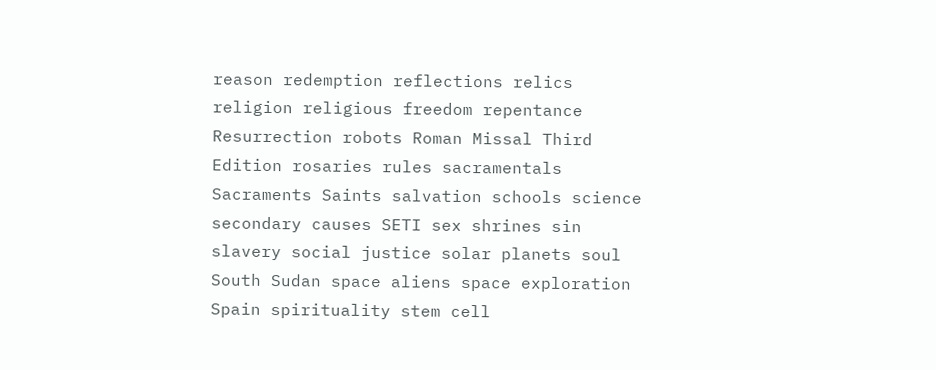reason redemption reflections relics religion religious freedom repentance Resurrection robots Roman Missal Third Edition rosaries rules sacramentals Sacraments Saints salvation schools science secondary causes SETI sex shrines sin slavery social justice solar planets soul South Sudan space aliens space exploration Spain spirituality stem cell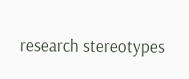research stereotypes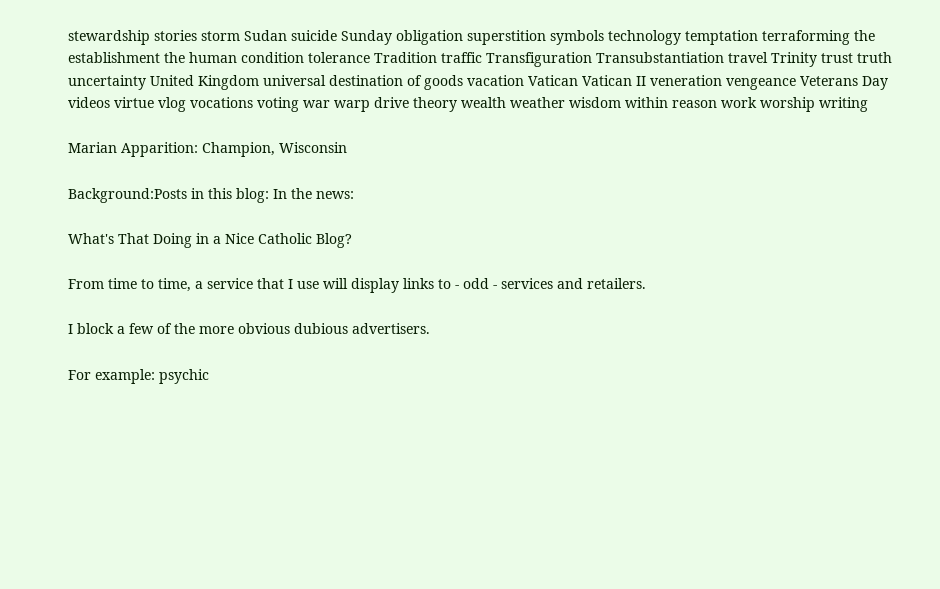stewardship stories storm Sudan suicide Sunday obligation superstition symbols technology temptation terraforming the establishment the human condition tolerance Tradition traffic Transfiguration Transubstantiation travel Trinity trust truth uncertainty United Kingdom universal destination of goods vacation Vatican Vatican II veneration vengeance Veterans Day videos virtue vlog vocations voting war warp drive theory wealth weather wisdom within reason work worship writing

Marian Apparition: Champion, Wisconsin

Background:Posts in this blog: In the news:

What's That Doing in a Nice Catholic Blog?

From time to time, a service that I use will display links to - odd - services and retailers.

I block a few of the more obvious dubious advertisers.

For example: psychic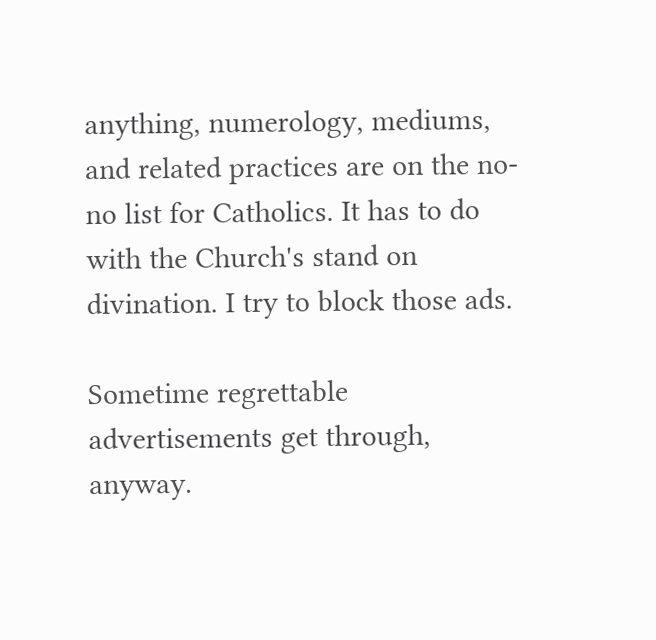anything, numerology, mediums, and related practices are on the no-no list for Catholics. It has to do with the Church's stand on divination. I try to block those ads.

Sometime regrettable advertisements get through, anyway.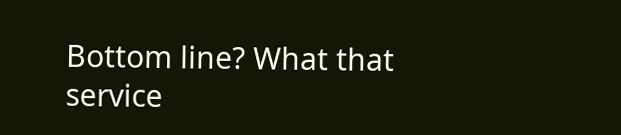Bottom line? What that service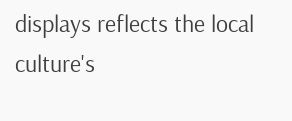displays reflects the local culture's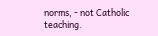norms, - not Catholic teaching.